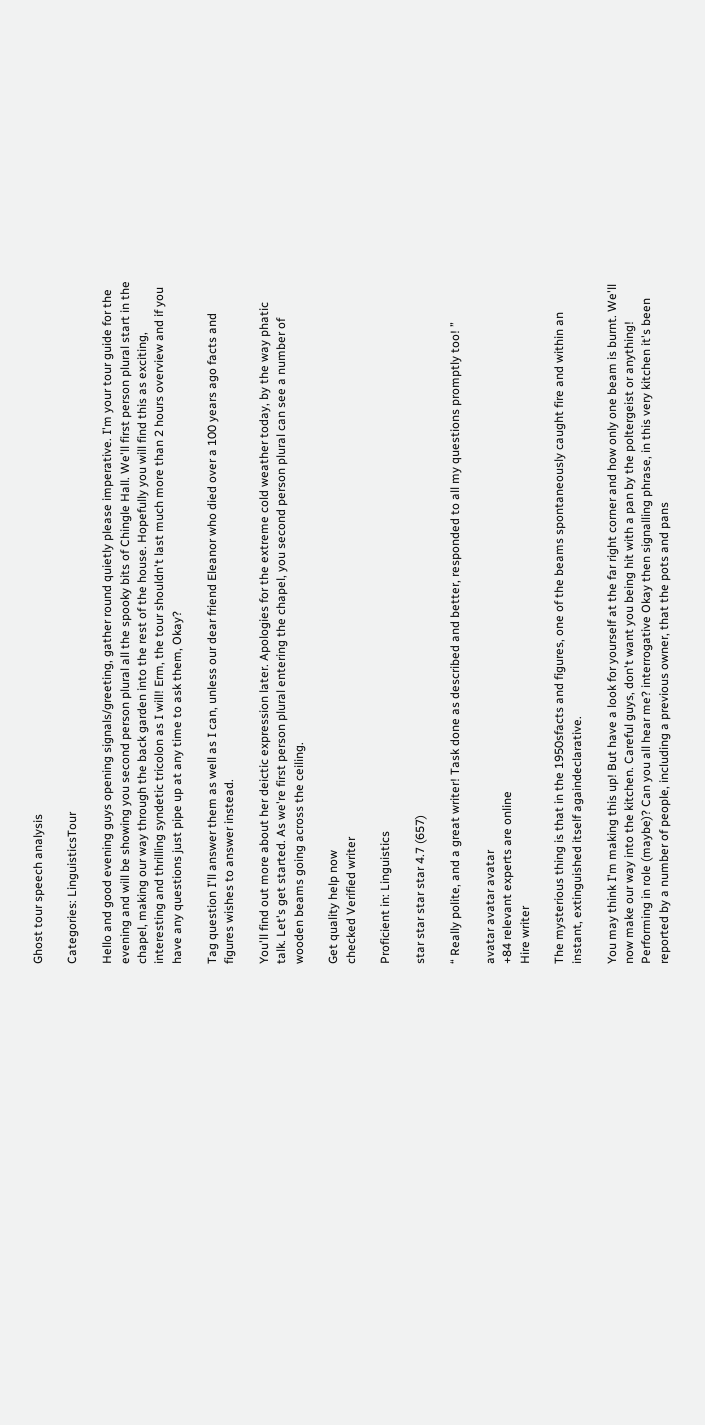Ghost tour speech analysis

Categories: LinguisticsTour

Hello and good evening guys opening signals/greeting, gather round quietly please imperative. I'm your tour guide for the evening and will be showing you second person plural all the spooky bits of Chingle Hall. We'll first person plural start in the chapel, making our way through the back garden into the rest of the house. Hopefully you will find this as exciting, interesting and thrilling syndetic tricolon as I will! Erm, the tour shouldn't last much more than 2 hours overview and if you have any questions just pipe up at any time to ask them, Okay?

Tag question I'll answer them as well as I can, unless our dear friend Eleanor who died over a 100 years ago facts and figures wishes to answer instead.

You'll find out more about her deictic expression later. Apologies for the extreme cold weather today, by the way phatic talk. Let's get started. As we're first person plural entering the chapel, you second person plural can see a number of wooden beams going across the ceiling.

Get quality help now
checked Verified writer

Proficient in: Linguistics

star star star star 4.7 (657)

“ Really polite, and a great writer! Task done as described and better, responded to all my questions promptly too! ”

avatar avatar avatar
+84 relevant experts are online
Hire writer

The mysterious thing is that in the 1950sfacts and figures, one of the beams spontaneously caught fire and within an instant, extinguished itself againdeclarative.

You may think I'm making this up! But have a look for yourself at the far right corner and how only one beam is burnt. We'll now make our way into the kitchen. Careful guys, don't want you being hit with a pan by the poltergeist or anything! Performing in role (maybe)? Can you all hear me? interrogative Okay then signalling phrase, in this very kitchen it's been reported by a number of people, including a previous owner, that the pots and pans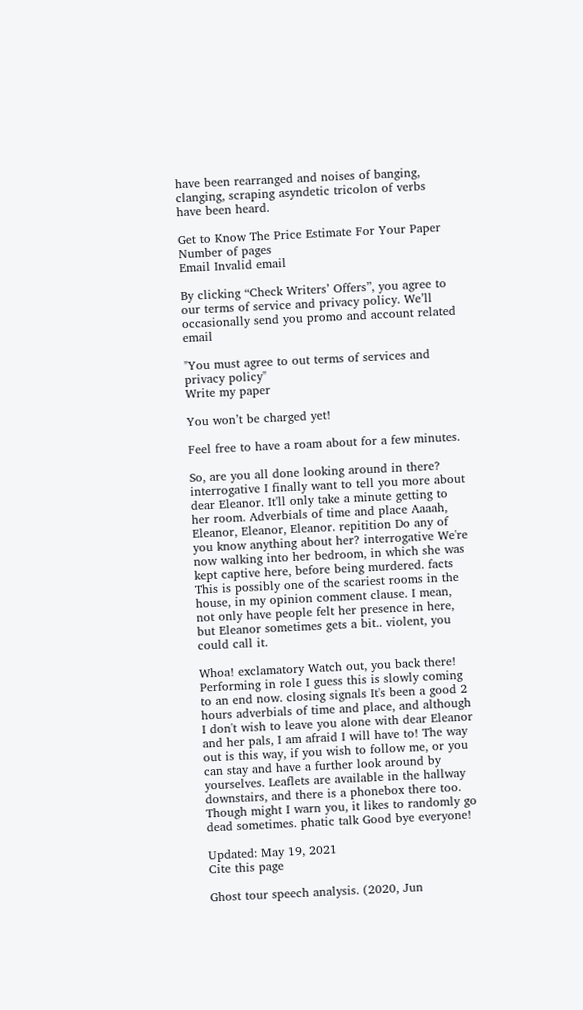have been rearranged and noises of banging, clanging, scraping asyndetic tricolon of verbs have been heard.

Get to Know The Price Estimate For Your Paper
Number of pages
Email Invalid email

By clicking “Check Writers’ Offers”, you agree to our terms of service and privacy policy. We’ll occasionally send you promo and account related email

"You must agree to out terms of services and privacy policy"
Write my paper

You won’t be charged yet!

Feel free to have a roam about for a few minutes.

So, are you all done looking around in there? interrogative I finally want to tell you more about dear Eleanor. It'll only take a minute getting to her room. Adverbials of time and place Aaaah, Eleanor, Eleanor, Eleanor. repitition Do any of you know anything about her? interrogative We're now walking into her bedroom, in which she was kept captive here, before being murdered. facts This is possibly one of the scariest rooms in the house, in my opinion comment clause. I mean, not only have people felt her presence in here, but Eleanor sometimes gets a bit.. violent, you could call it.

Whoa! exclamatory Watch out, you back there! Performing in role I guess this is slowly coming to an end now. closing signals It's been a good 2 hours adverbials of time and place, and although I don't wish to leave you alone with dear Eleanor and her pals, I am afraid I will have to! The way out is this way, if you wish to follow me, or you can stay and have a further look around by yourselves. Leaflets are available in the hallway downstairs, and there is a phonebox there too. Though might I warn you, it likes to randomly go dead sometimes. phatic talk Good bye everyone!

Updated: May 19, 2021
Cite this page

Ghost tour speech analysis. (2020, Jun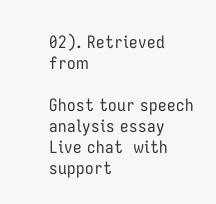02). Retrieved from

Ghost tour speech analysis essay
Live chat  with support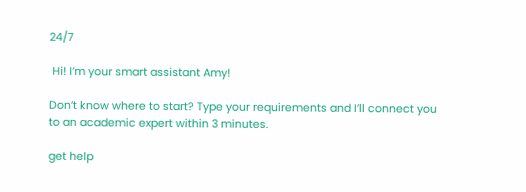24/7

 Hi! I’m your smart assistant Amy!

Don’t know where to start? Type your requirements and I’ll connect you to an academic expert within 3 minutes.

get help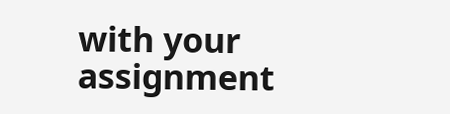with your assignment